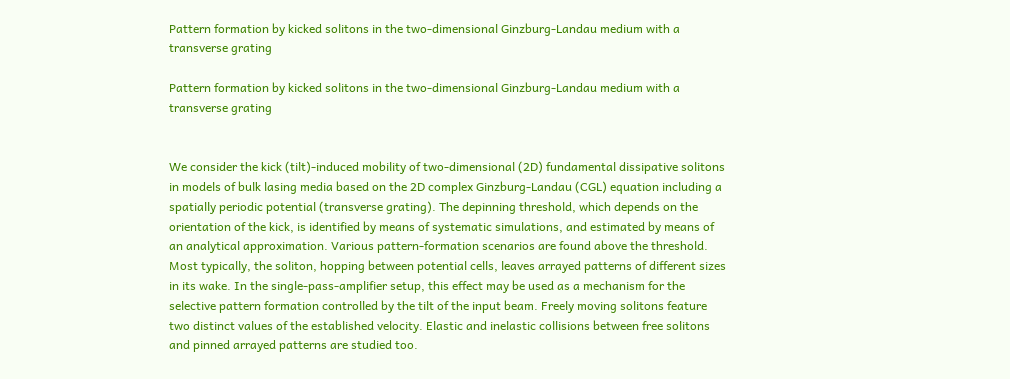Pattern formation by kicked solitons in the two-dimensional Ginzburg-Landau medium with a transverse grating

Pattern formation by kicked solitons in the two-dimensional Ginzburg-Landau medium with a transverse grating


We consider the kick (tilt)-induced mobility of two-dimensional (2D) fundamental dissipative solitons in models of bulk lasing media based on the 2D complex Ginzburg-Landau (CGL) equation including a spatially periodic potential (transverse grating). The depinning threshold, which depends on the orientation of the kick, is identified by means of systematic simulations, and estimated by means of an analytical approximation. Various pattern-formation scenarios are found above the threshold. Most typically, the soliton, hopping between potential cells, leaves arrayed patterns of different sizes in its wake. In the single-pass-amplifier setup, this effect may be used as a mechanism for the selective pattern formation controlled by the tilt of the input beam. Freely moving solitons feature two distinct values of the established velocity. Elastic and inelastic collisions between free solitons and pinned arrayed patterns are studied too.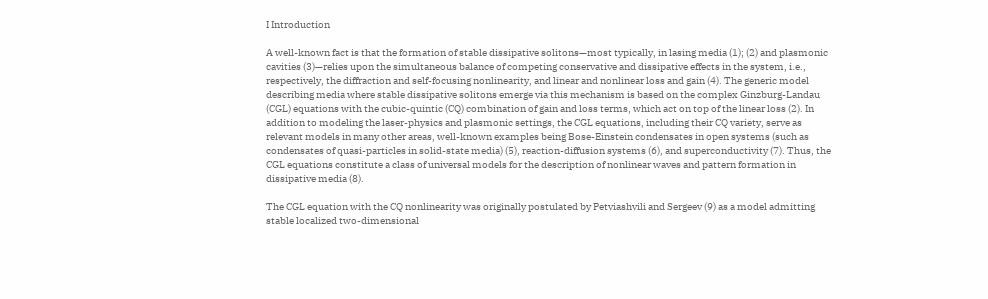I Introduction

A well-known fact is that the formation of stable dissipative solitons—most typically, in lasing media (1); (2) and plasmonic cavities (3)—relies upon the simultaneous balance of competing conservative and dissipative effects in the system, i.e., respectively, the diffraction and self-focusing nonlinearity, and linear and nonlinear loss and gain (4). The generic model describing media where stable dissipative solitons emerge via this mechanism is based on the complex Ginzburg-Landau (CGL) equations with the cubic-quintic (CQ) combination of gain and loss terms, which act on top of the linear loss (2). In addition to modeling the laser-physics and plasmonic settings, the CGL equations, including their CQ variety, serve as relevant models in many other areas, well-known examples being Bose-Einstein condensates in open systems (such as condensates of quasi-particles in solid-state media) (5), reaction-diffusion systems (6), and superconductivity (7). Thus, the CGL equations constitute a class of universal models for the description of nonlinear waves and pattern formation in dissipative media (8).

The CGL equation with the CQ nonlinearity was originally postulated by Petviashvili and Sergeev (9) as a model admitting stable localized two-dimensional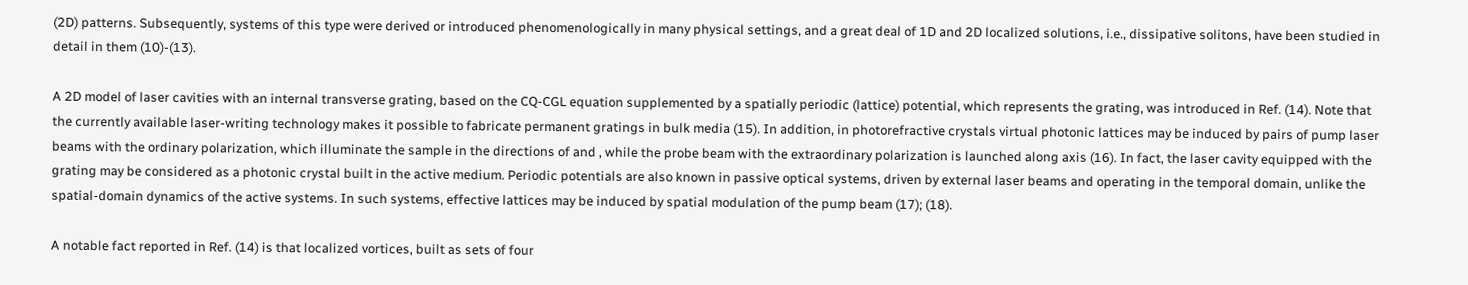(2D) patterns. Subsequently, systems of this type were derived or introduced phenomenologically in many physical settings, and a great deal of 1D and 2D localized solutions, i.e., dissipative solitons, have been studied in detail in them (10)-(13).

A 2D model of laser cavities with an internal transverse grating, based on the CQ-CGL equation supplemented by a spatially periodic (lattice) potential, which represents the grating, was introduced in Ref. (14). Note that the currently available laser-writing technology makes it possible to fabricate permanent gratings in bulk media (15). In addition, in photorefractive crystals virtual photonic lattices may be induced by pairs of pump laser beams with the ordinary polarization, which illuminate the sample in the directions of and , while the probe beam with the extraordinary polarization is launched along axis (16). In fact, the laser cavity equipped with the grating may be considered as a photonic crystal built in the active medium. Periodic potentials are also known in passive optical systems, driven by external laser beams and operating in the temporal domain, unlike the spatial-domain dynamics of the active systems. In such systems, effective lattices may be induced by spatial modulation of the pump beam (17); (18).

A notable fact reported in Ref. (14) is that localized vortices, built as sets of four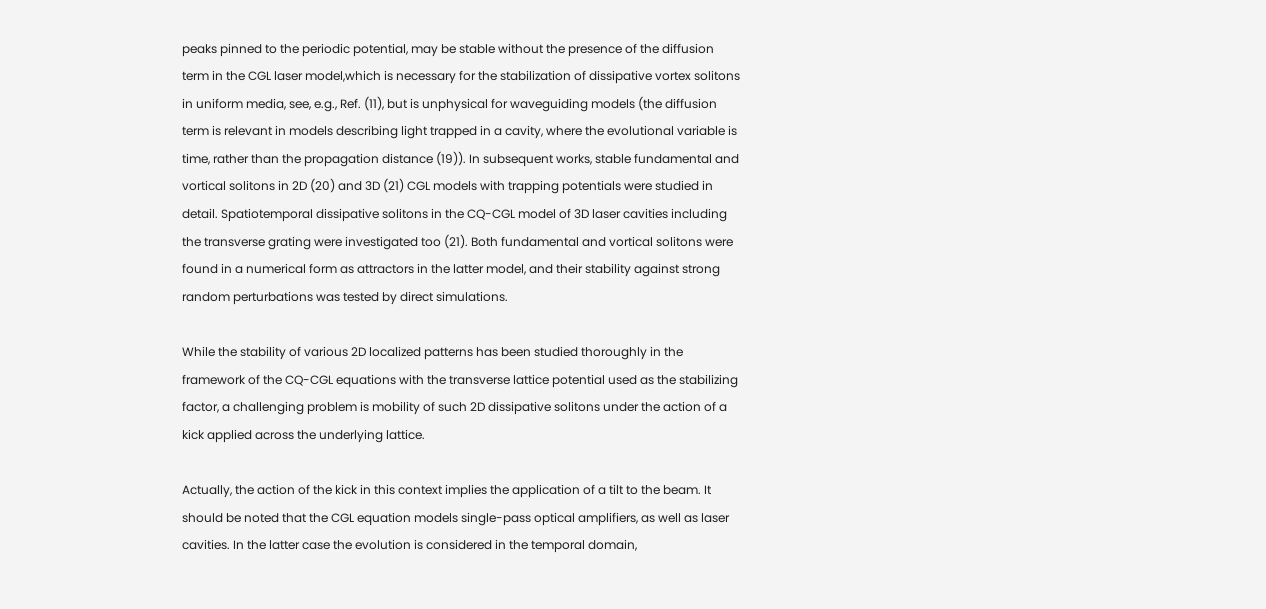peaks pinned to the periodic potential, may be stable without the presence of the diffusion term in the CGL laser model,which is necessary for the stabilization of dissipative vortex solitons in uniform media, see, e.g., Ref. (11), but is unphysical for waveguiding models (the diffusion term is relevant in models describing light trapped in a cavity, where the evolutional variable is time, rather than the propagation distance (19)). In subsequent works, stable fundamental and vortical solitons in 2D (20) and 3D (21) CGL models with trapping potentials were studied in detail. Spatiotemporal dissipative solitons in the CQ-CGL model of 3D laser cavities including the transverse grating were investigated too (21). Both fundamental and vortical solitons were found in a numerical form as attractors in the latter model, and their stability against strong random perturbations was tested by direct simulations.

While the stability of various 2D localized patterns has been studied thoroughly in the framework of the CQ-CGL equations with the transverse lattice potential used as the stabilizing factor, a challenging problem is mobility of such 2D dissipative solitons under the action of a kick applied across the underlying lattice.

Actually, the action of the kick in this context implies the application of a tilt to the beam. It should be noted that the CGL equation models single-pass optical amplifiers, as well as laser cavities. In the latter case the evolution is considered in the temporal domain,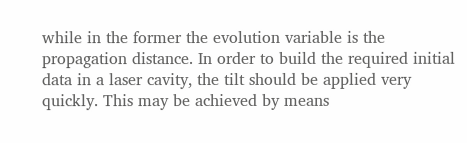while in the former the evolution variable is the propagation distance. In order to build the required initial data in a laser cavity, the tilt should be applied very quickly. This may be achieved by means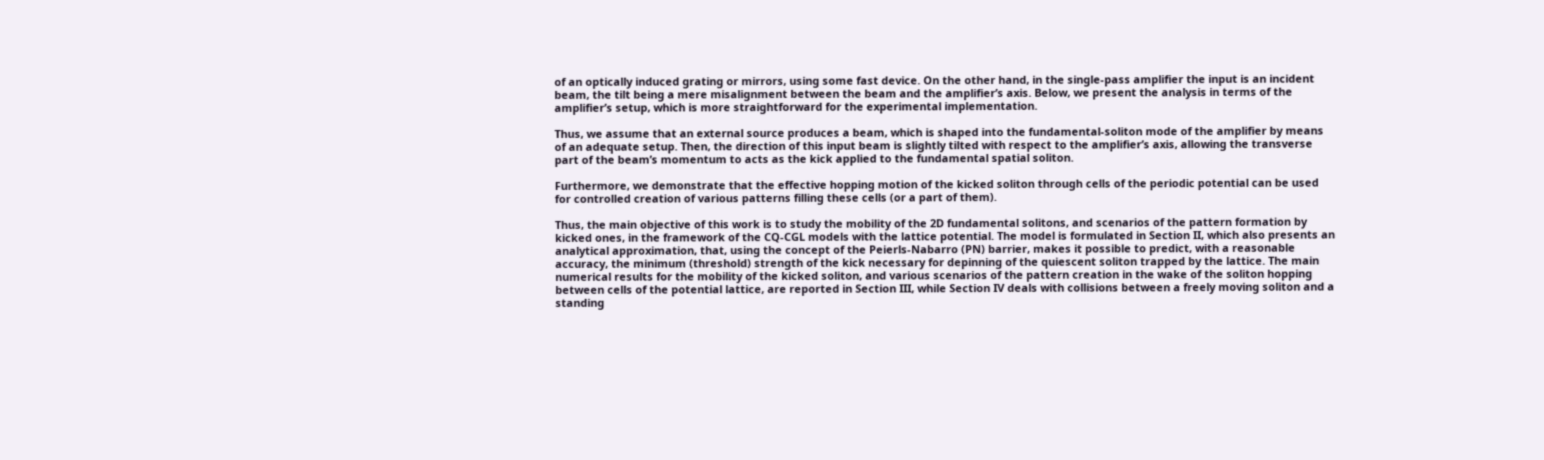of an optically induced grating or mirrors, using some fast device. On the other hand, in the single-pass amplifier the input is an incident beam, the tilt being a mere misalignment between the beam and the amplifier’s axis. Below, we present the analysis in terms of the amplifier’s setup, which is more straightforward for the experimental implementation.

Thus, we assume that an external source produces a beam, which is shaped into the fundamental-soliton mode of the amplifier by means of an adequate setup. Then, the direction of this input beam is slightly tilted with respect to the amplifier’s axis, allowing the transverse part of the beam’s momentum to acts as the kick applied to the fundamental spatial soliton.

Furthermore, we demonstrate that the effective hopping motion of the kicked soliton through cells of the periodic potential can be used for controlled creation of various patterns filling these cells (or a part of them).

Thus, the main objective of this work is to study the mobility of the 2D fundamental solitons, and scenarios of the pattern formation by kicked ones, in the framework of the CQ-CGL models with the lattice potential. The model is formulated in Section II, which also presents an analytical approximation, that, using the concept of the Peierls-Nabarro (PN) barrier, makes it possible to predict, with a reasonable accuracy, the minimum (threshold) strength of the kick necessary for depinning of the quiescent soliton trapped by the lattice. The main numerical results for the mobility of the kicked soliton, and various scenarios of the pattern creation in the wake of the soliton hopping between cells of the potential lattice, are reported in Section III, while Section IV deals with collisions between a freely moving soliton and a standing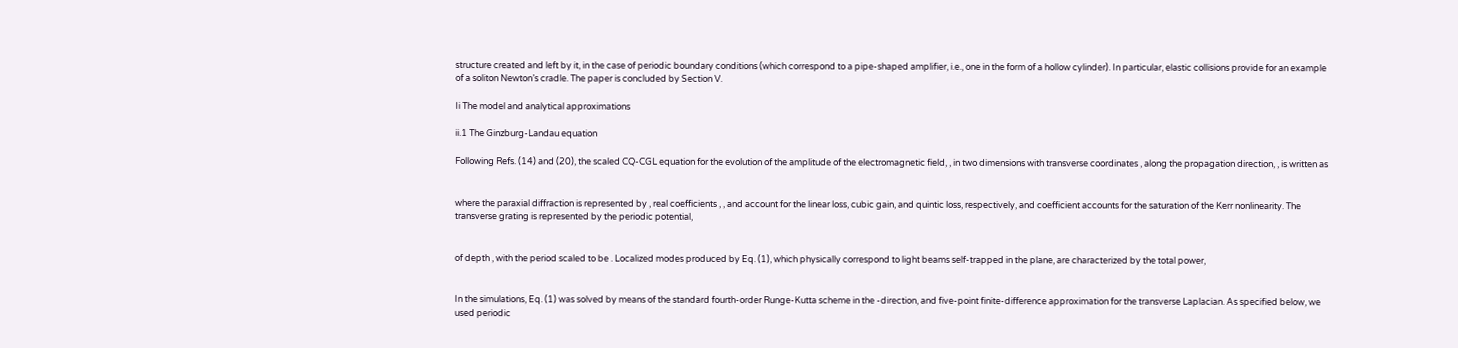structure created and left by it, in the case of periodic boundary conditions (which correspond to a pipe-shaped amplifier, i.e., one in the form of a hollow cylinder). In particular, elastic collisions provide for an example of a soliton Newton’s cradle. The paper is concluded by Section V.

Ii The model and analytical approximations

ii.1 The Ginzburg-Landau equation

Following Refs. (14) and (20), the scaled CQ-CGL equation for the evolution of the amplitude of the electromagnetic field, , in two dimensions with transverse coordinates , along the propagation direction, , is written as


where the paraxial diffraction is represented by , real coefficients , , and account for the linear loss, cubic gain, and quintic loss, respectively, and coefficient accounts for the saturation of the Kerr nonlinearity. The transverse grating is represented by the periodic potential,


of depth , with the period scaled to be . Localized modes produced by Eq. (1), which physically correspond to light beams self-trapped in the plane, are characterized by the total power,


In the simulations, Eq. (1) was solved by means of the standard fourth-order Runge-Kutta scheme in the -direction, and five-point finite-difference approximation for the transverse Laplacian. As specified below, we used periodic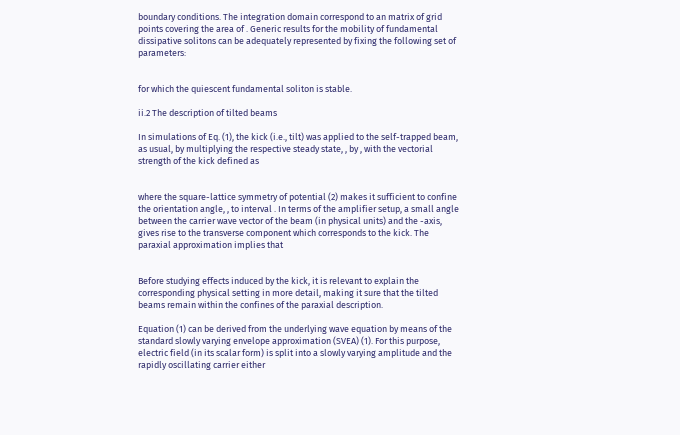boundary conditions. The integration domain correspond to an matrix of grid points covering the area of . Generic results for the mobility of fundamental dissipative solitons can be adequately represented by fixing the following set of parameters:


for which the quiescent fundamental soliton is stable.

ii.2 The description of tilted beams

In simulations of Eq. (1), the kick (i.e., tilt) was applied to the self-trapped beam, as usual, by multiplying the respective steady state, , by , with the vectorial strength of the kick defined as


where the square-lattice symmetry of potential (2) makes it sufficient to confine the orientation angle, , to interval . In terms of the amplifier setup, a small angle between the carrier wave vector of the beam (in physical units) and the -axis, gives rise to the transverse component which corresponds to the kick. The paraxial approximation implies that


Before studying effects induced by the kick, it is relevant to explain the corresponding physical setting in more detail, making it sure that the tilted beams remain within the confines of the paraxial description.

Equation (1) can be derived from the underlying wave equation by means of the standard slowly varying envelope approximation (SVEA) (1). For this purpose, electric field (in its scalar form) is split into a slowly varying amplitude and the rapidly oscillating carrier either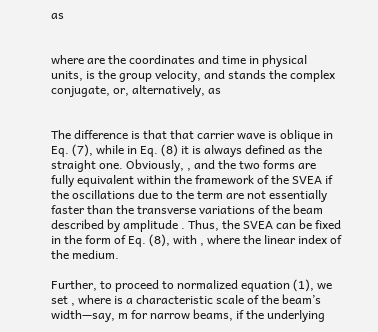as


where are the coordinates and time in physical units, is the group velocity, and stands the complex conjugate, or, alternatively, as


The difference is that that carrier wave is oblique in Eq. (7), while in Eq. (8) it is always defined as the straight one. Obviously, , and the two forms are fully equivalent within the framework of the SVEA if the oscillations due to the term are not essentially faster than the transverse variations of the beam described by amplitude . Thus, the SVEA can be fixed in the form of Eq. (8), with , where the linear index of the medium.

Further, to proceed to normalized equation (1), we set , where is a characteristic scale of the beam’s width—say, m for narrow beams, if the underlying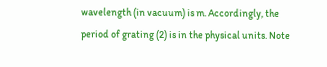wavelength (in vacuum) is m. Accordingly, the period of grating (2) is in the physical units. Note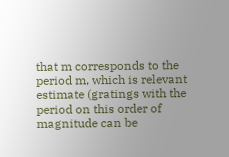that m corresponds to the period m, which is relevant estimate (gratings with the period on this order of magnitude can be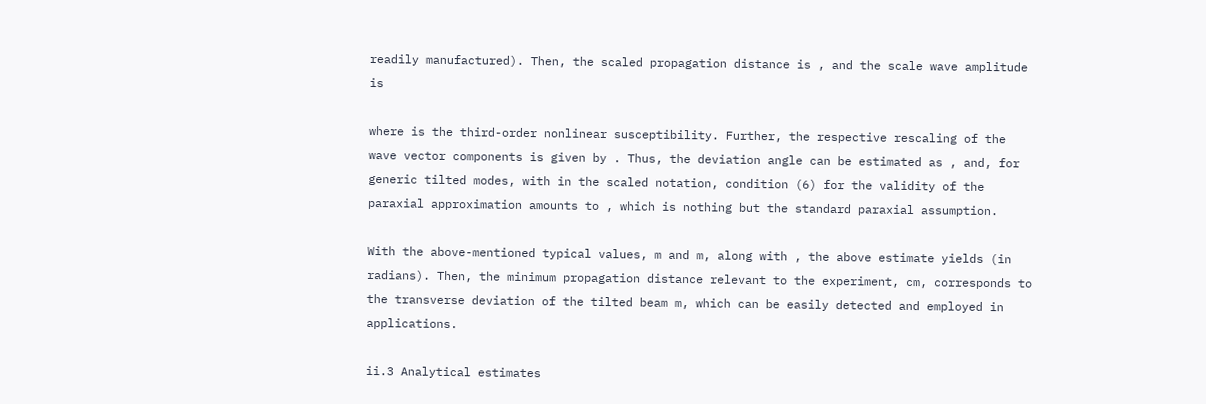readily manufactured). Then, the scaled propagation distance is , and the scale wave amplitude is

where is the third-order nonlinear susceptibility. Further, the respective rescaling of the wave vector components is given by . Thus, the deviation angle can be estimated as , and, for generic tilted modes, with in the scaled notation, condition (6) for the validity of the paraxial approximation amounts to , which is nothing but the standard paraxial assumption.

With the above-mentioned typical values, m and m, along with , the above estimate yields (in radians). Then, the minimum propagation distance relevant to the experiment, cm, corresponds to the transverse deviation of the tilted beam m, which can be easily detected and employed in applications.

ii.3 Analytical estimates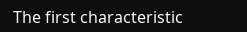The first characteristic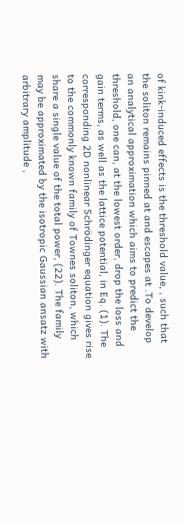of kink-induced effects is the threshold value, , such that the soliton remains pinned at and escapes at .To develop an analytical approximation which aims to predict the threshold, one can, at the lowest order, drop the loss and gain terms, as well as the lattice potential, in Eq. (1). The corresponding 2D nonlinear Schrödinger equation gives rise to the commonly known family of Townes soliton, which share a single value of the total power, (22). The family may be approximated by the isotropic Gaussian ansatz with arbitrary amplitude ,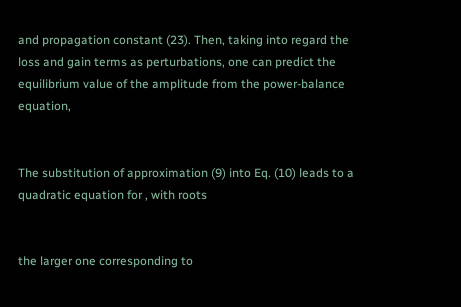and propagation constant (23). Then, taking into regard the loss and gain terms as perturbations, one can predict the equilibrium value of the amplitude from the power-balance equation,


The substitution of approximation (9) into Eq. (10) leads to a quadratic equation for , with roots


the larger one corresponding to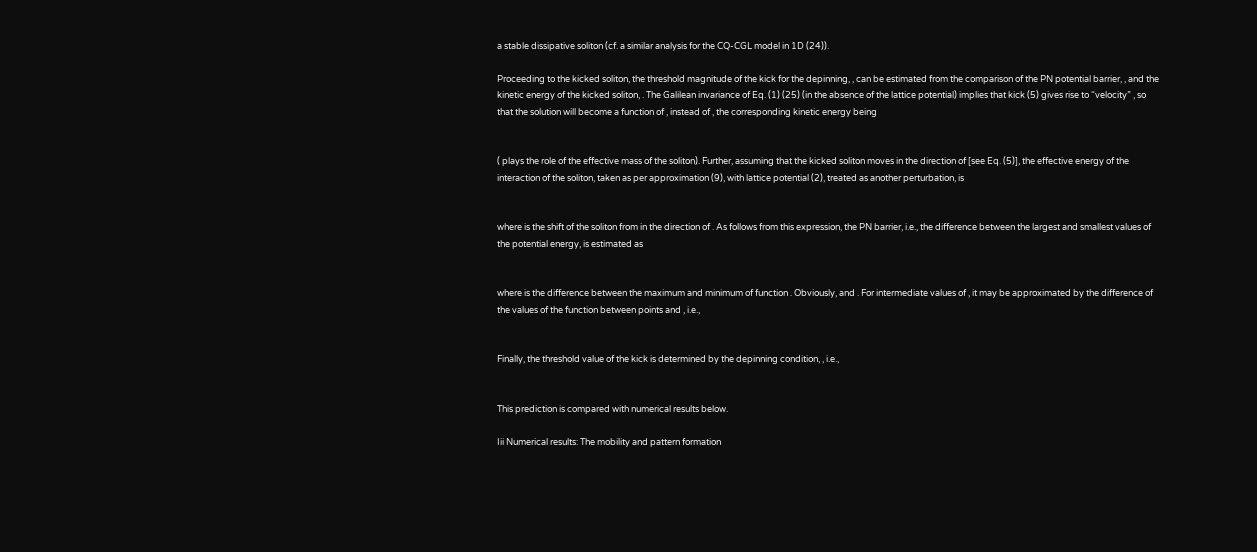a stable dissipative soliton (cf. a similar analysis for the CQ-CGL model in 1D (24)).

Proceeding to the kicked soliton, the threshold magnitude of the kick for the depinning, , can be estimated from the comparison of the PN potential barrier, , and the kinetic energy of the kicked soliton, . The Galilean invariance of Eq. (1) (25) (in the absence of the lattice potential) implies that kick (5) gives rise to “velocity” , so that the solution will become a function of , instead of , the corresponding kinetic energy being


( plays the role of the effective mass of the soliton). Further, assuming that the kicked soliton moves in the direction of [see Eq. (5)], the effective energy of the interaction of the soliton, taken as per approximation (9), with lattice potential (2), treated as another perturbation, is


where is the shift of the soliton from in the direction of . As follows from this expression, the PN barrier, i.e., the difference between the largest and smallest values of the potential energy, is estimated as


where is the difference between the maximum and minimum of function . Obviously, and . For intermediate values of , it may be approximated by the difference of the values of the function between points and , i.e.,


Finally, the threshold value of the kick is determined by the depinning condition, , i.e.,


This prediction is compared with numerical results below.

Iii Numerical results: The mobility and pattern formation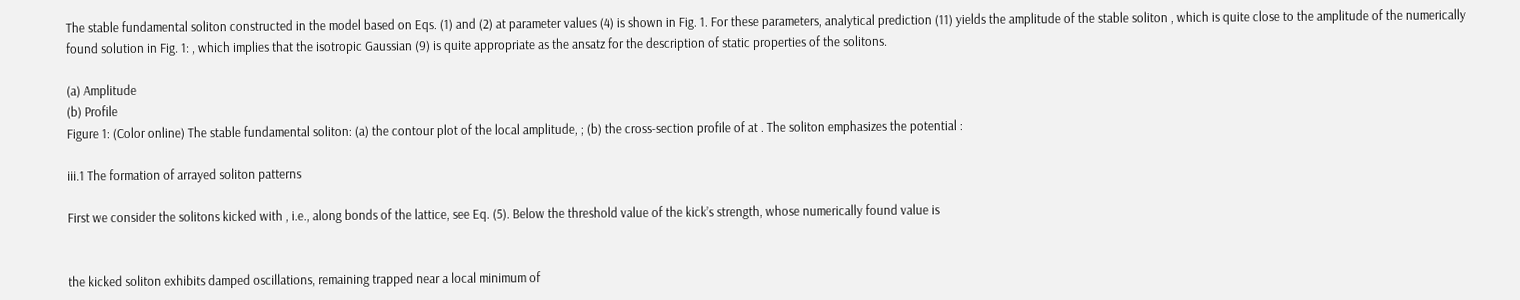The stable fundamental soliton constructed in the model based on Eqs. (1) and (2) at parameter values (4) is shown in Fig. 1. For these parameters, analytical prediction (11) yields the amplitude of the stable soliton , which is quite close to the amplitude of the numerically found solution in Fig. 1: , which implies that the isotropic Gaussian (9) is quite appropriate as the ansatz for the description of static properties of the solitons.

(a) Amplitude
(b) Profile
Figure 1: (Color online) The stable fundamental soliton: (a) the contour plot of the local amplitude, ; (b) the cross-section profile of at . The soliton emphasizes the potential :

iii.1 The formation of arrayed soliton patterns

First we consider the solitons kicked with , i.e., along bonds of the lattice, see Eq. (5). Below the threshold value of the kick’s strength, whose numerically found value is


the kicked soliton exhibits damped oscillations, remaining trapped near a local minimum of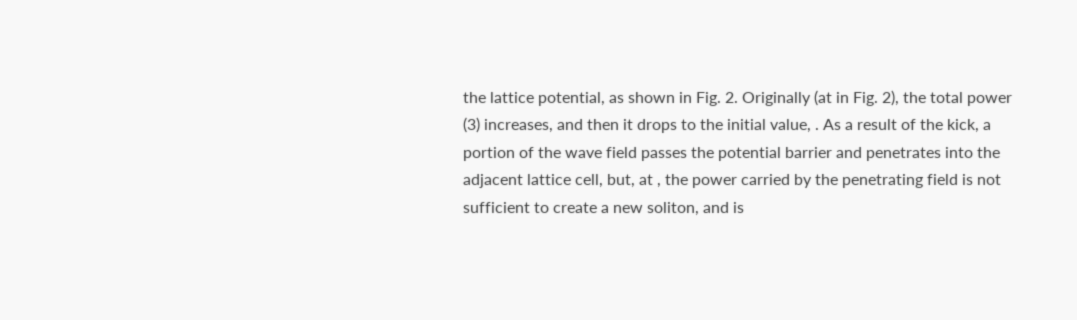the lattice potential, as shown in Fig. 2. Originally (at in Fig. 2), the total power (3) increases, and then it drops to the initial value, . As a result of the kick, a portion of the wave field passes the potential barrier and penetrates into the adjacent lattice cell, but, at , the power carried by the penetrating field is not sufficient to create a new soliton, and is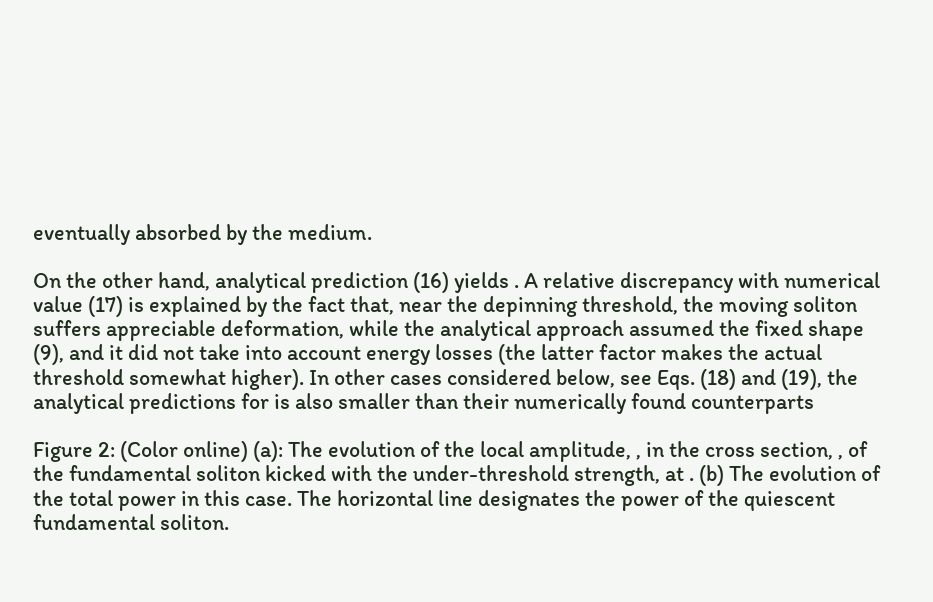eventually absorbed by the medium.

On the other hand, analytical prediction (16) yields . A relative discrepancy with numerical value (17) is explained by the fact that, near the depinning threshold, the moving soliton suffers appreciable deformation, while the analytical approach assumed the fixed shape (9), and it did not take into account energy losses (the latter factor makes the actual threshold somewhat higher). In other cases considered below, see Eqs. (18) and (19), the analytical predictions for is also smaller than their numerically found counterparts

Figure 2: (Color online) (a): The evolution of the local amplitude, , in the cross section, , of the fundamental soliton kicked with the under-threshold strength, at . (b) The evolution of the total power in this case. The horizontal line designates the power of the quiescent fundamental soliton.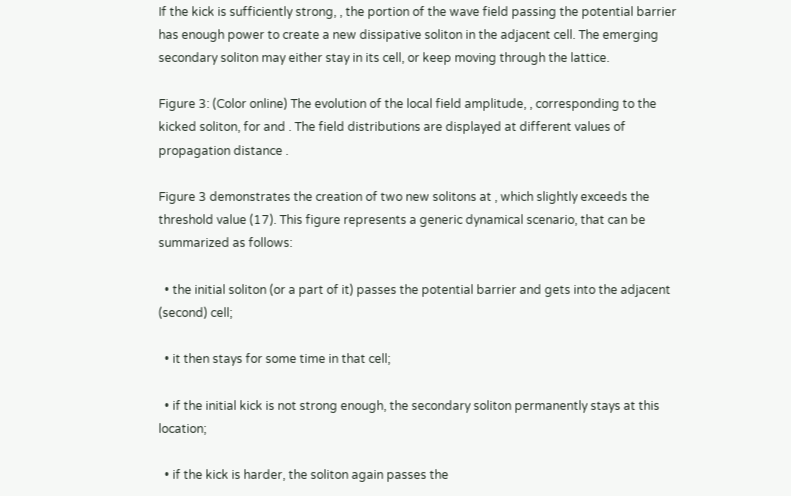If the kick is sufficiently strong, , the portion of the wave field passing the potential barrier has enough power to create a new dissipative soliton in the adjacent cell. The emerging secondary soliton may either stay in its cell, or keep moving through the lattice.

Figure 3: (Color online) The evolution of the local field amplitude, , corresponding to the kicked soliton, for and . The field distributions are displayed at different values of propagation distance .

Figure 3 demonstrates the creation of two new solitons at , which slightly exceeds the threshold value (17). This figure represents a generic dynamical scenario, that can be summarized as follows:

  • the initial soliton (or a part of it) passes the potential barrier and gets into the adjacent (second) cell;

  • it then stays for some time in that cell;

  • if the initial kick is not strong enough, the secondary soliton permanently stays at this location;

  • if the kick is harder, the soliton again passes the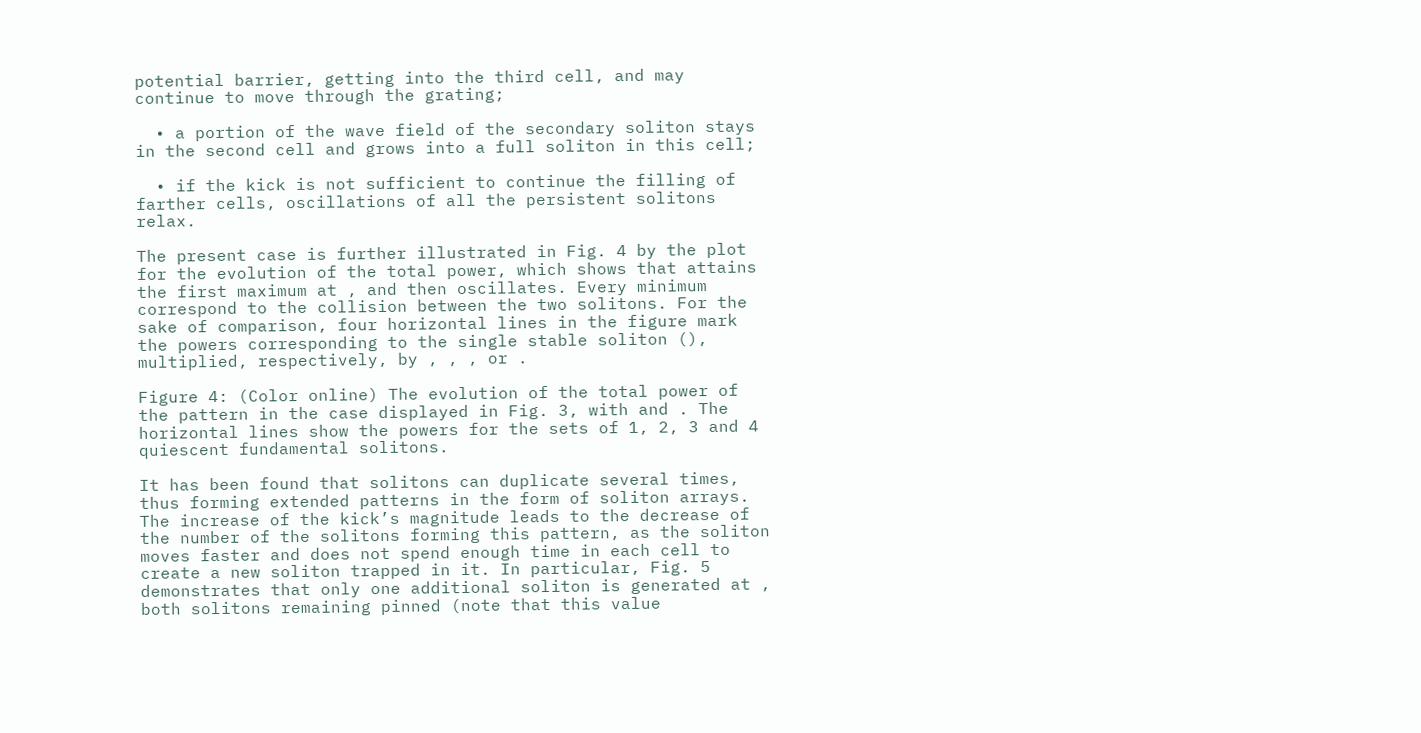potential barrier, getting into the third cell, and may continue to move through the grating;

  • a portion of the wave field of the secondary soliton stays in the second cell and grows into a full soliton in this cell;

  • if the kick is not sufficient to continue the filling of farther cells, oscillations of all the persistent solitons relax.

The present case is further illustrated in Fig. 4 by the plot for the evolution of the total power, which shows that attains the first maximum at , and then oscillates. Every minimum correspond to the collision between the two solitons. For the sake of comparison, four horizontal lines in the figure mark the powers corresponding to the single stable soliton (), multiplied, respectively, by , , , or .

Figure 4: (Color online) The evolution of the total power of the pattern in the case displayed in Fig. 3, with and . The horizontal lines show the powers for the sets of 1, 2, 3 and 4 quiescent fundamental solitons.

It has been found that solitons can duplicate several times, thus forming extended patterns in the form of soliton arrays. The increase of the kick’s magnitude leads to the decrease of the number of the solitons forming this pattern, as the soliton moves faster and does not spend enough time in each cell to create a new soliton trapped in it. In particular, Fig. 5 demonstrates that only one additional soliton is generated at , both solitons remaining pinned (note that this value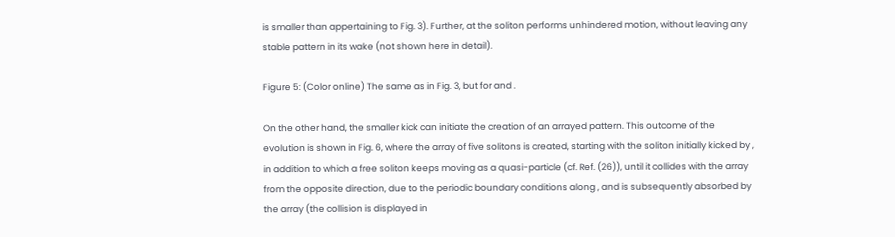is smaller than appertaining to Fig. 3). Further, at the soliton performs unhindered motion, without leaving any stable pattern in its wake (not shown here in detail).

Figure 5: (Color online) The same as in Fig. 3, but for and .

On the other hand, the smaller kick can initiate the creation of an arrayed pattern. This outcome of the evolution is shown in Fig. 6, where the array of five solitons is created, starting with the soliton initially kicked by , in addition to which a free soliton keeps moving as a quasi-particle (cf. Ref. (26)), until it collides with the array from the opposite direction, due to the periodic boundary conditions along , and is subsequently absorbed by the array (the collision is displayed in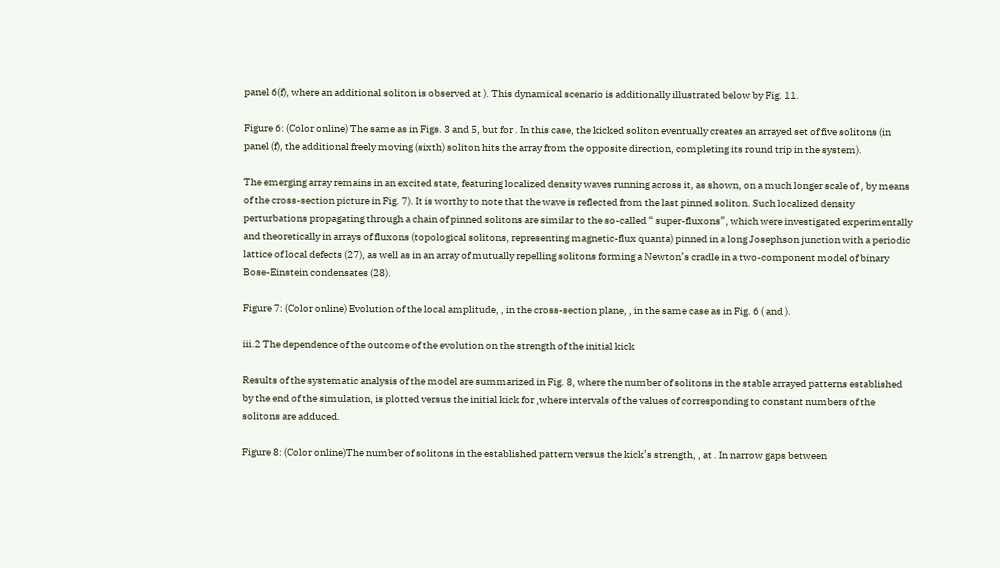panel 6(f), where an additional soliton is observed at ). This dynamical scenario is additionally illustrated below by Fig. 11.

Figure 6: (Color online) The same as in Figs. 3 and 5, but for . In this case, the kicked soliton eventually creates an arrayed set of five solitons (in panel (f), the additional freely moving (sixth) soliton hits the array from the opposite direction, completing its round trip in the system).

The emerging array remains in an excited state, featuring localized density waves running across it, as shown, on a much longer scale of , by means of the cross-section picture in Fig. 7). It is worthy to note that the wave is reflected from the last pinned soliton. Such localized density perturbations propagating through a chain of pinned solitons are similar to the so-called “ super-fluxons”, which were investigated experimentally and theoretically in arrays of fluxons (topological solitons, representing magnetic-flux quanta) pinned in a long Josephson junction with a periodic lattice of local defects (27), as well as in an array of mutually repelling solitons forming a Newton’s cradle in a two-component model of binary Bose-Einstein condensates (28).

Figure 7: (Color online) Evolution of the local amplitude, , in the cross-section plane, , in the same case as in Fig. 6 ( and ).

iii.2 The dependence of the outcome of the evolution on the strength of the initial kick

Results of the systematic analysis of the model are summarized in Fig. 8, where the number of solitons in the stable arrayed patterns established by the end of the simulation, is plotted versus the initial kick for ,where intervals of the values of corresponding to constant numbers of the solitons are adduced.

Figure 8: (Color online)The number of solitons in the established pattern versus the kick’s strength, , at . In narrow gaps between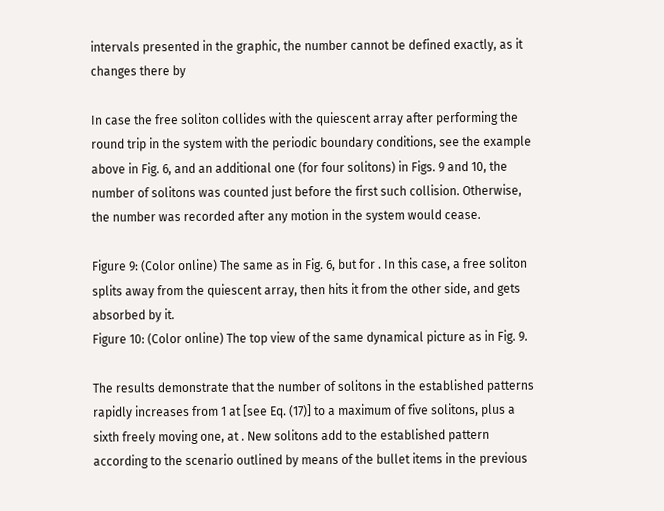intervals presented in the graphic, the number cannot be defined exactly, as it changes there by

In case the free soliton collides with the quiescent array after performing the round trip in the system with the periodic boundary conditions, see the example above in Fig. 6, and an additional one (for four solitons) in Figs. 9 and 10, the number of solitons was counted just before the first such collision. Otherwise, the number was recorded after any motion in the system would cease.

Figure 9: (Color online) The same as in Fig. 6, but for . In this case, a free soliton splits away from the quiescent array, then hits it from the other side, and gets absorbed by it.
Figure 10: (Color online) The top view of the same dynamical picture as in Fig. 9.

The results demonstrate that the number of solitons in the established patterns rapidly increases from 1 at [see Eq. (17)] to a maximum of five solitons, plus a sixth freely moving one, at . New solitons add to the established pattern according to the scenario outlined by means of the bullet items in the previous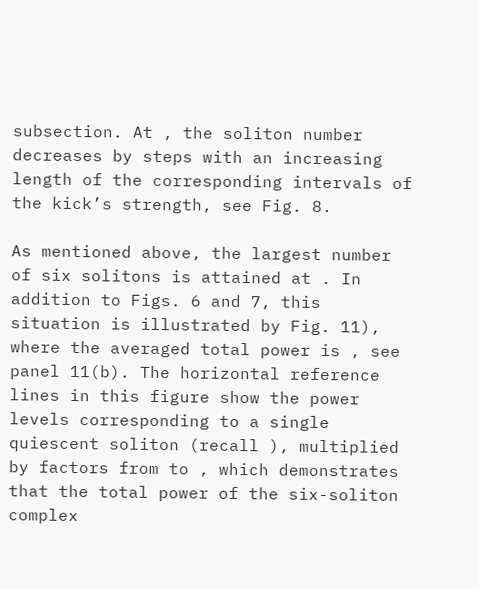subsection. At , the soliton number decreases by steps with an increasing length of the corresponding intervals of the kick’s strength, see Fig. 8.

As mentioned above, the largest number of six solitons is attained at . In addition to Figs. 6 and 7, this situation is illustrated by Fig. 11), where the averaged total power is , see panel 11(b). The horizontal reference lines in this figure show the power levels corresponding to a single quiescent soliton (recall ), multiplied by factors from to , which demonstrates that the total power of the six-soliton complex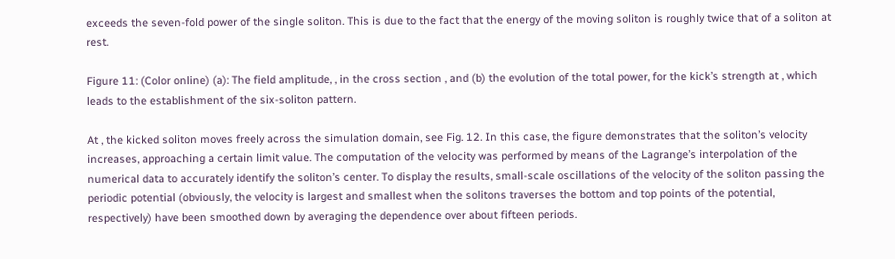exceeds the seven-fold power of the single soliton. This is due to the fact that the energy of the moving soliton is roughly twice that of a soliton at rest.

Figure 11: (Color online) (a): The field amplitude, , in the cross section , and (b) the evolution of the total power, for the kick’s strength at , which leads to the establishment of the six-soliton pattern.

At , the kicked soliton moves freely across the simulation domain, see Fig. 12. In this case, the figure demonstrates that the soliton’s velocity increases, approaching a certain limit value. The computation of the velocity was performed by means of the Lagrange’s interpolation of the numerical data to accurately identify the soliton’s center. To display the results, small-scale oscillations of the velocity of the soliton passing the periodic potential (obviously, the velocity is largest and smallest when the solitons traverses the bottom and top points of the potential, respectively) have been smoothed down by averaging the dependence over about fifteen periods.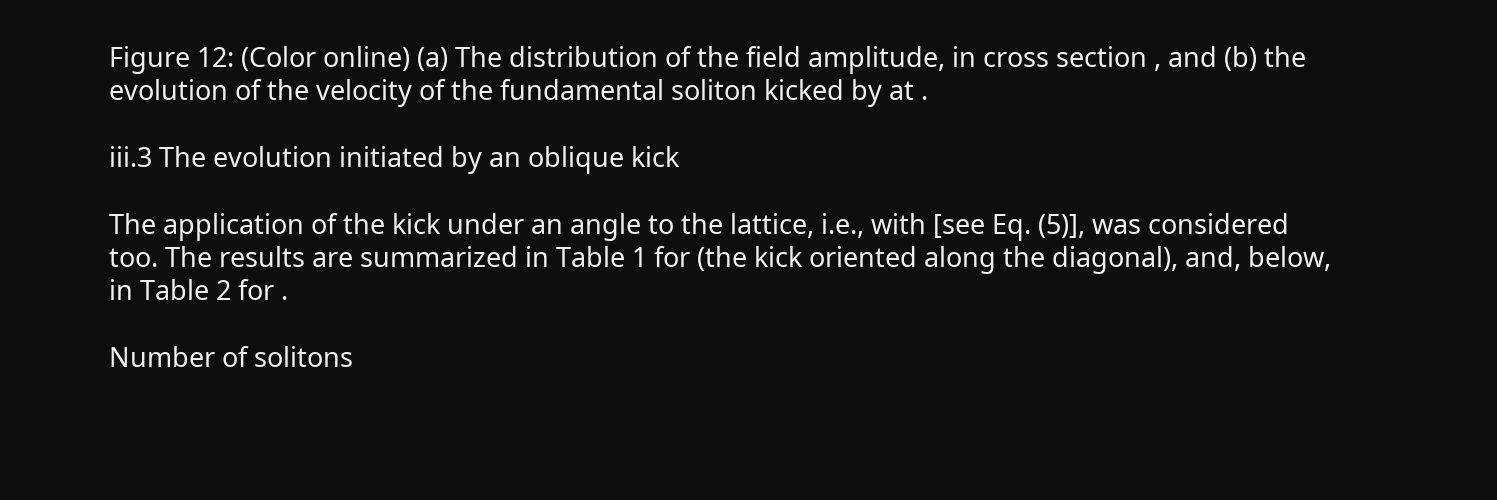Figure 12: (Color online) (a) The distribution of the field amplitude, in cross section , and (b) the evolution of the velocity of the fundamental soliton kicked by at .

iii.3 The evolution initiated by an oblique kick

The application of the kick under an angle to the lattice, i.e., with [see Eq. (5)], was considered too. The results are summarized in Table 1 for (the kick oriented along the diagonal), and, below, in Table 2 for .

Number of solitons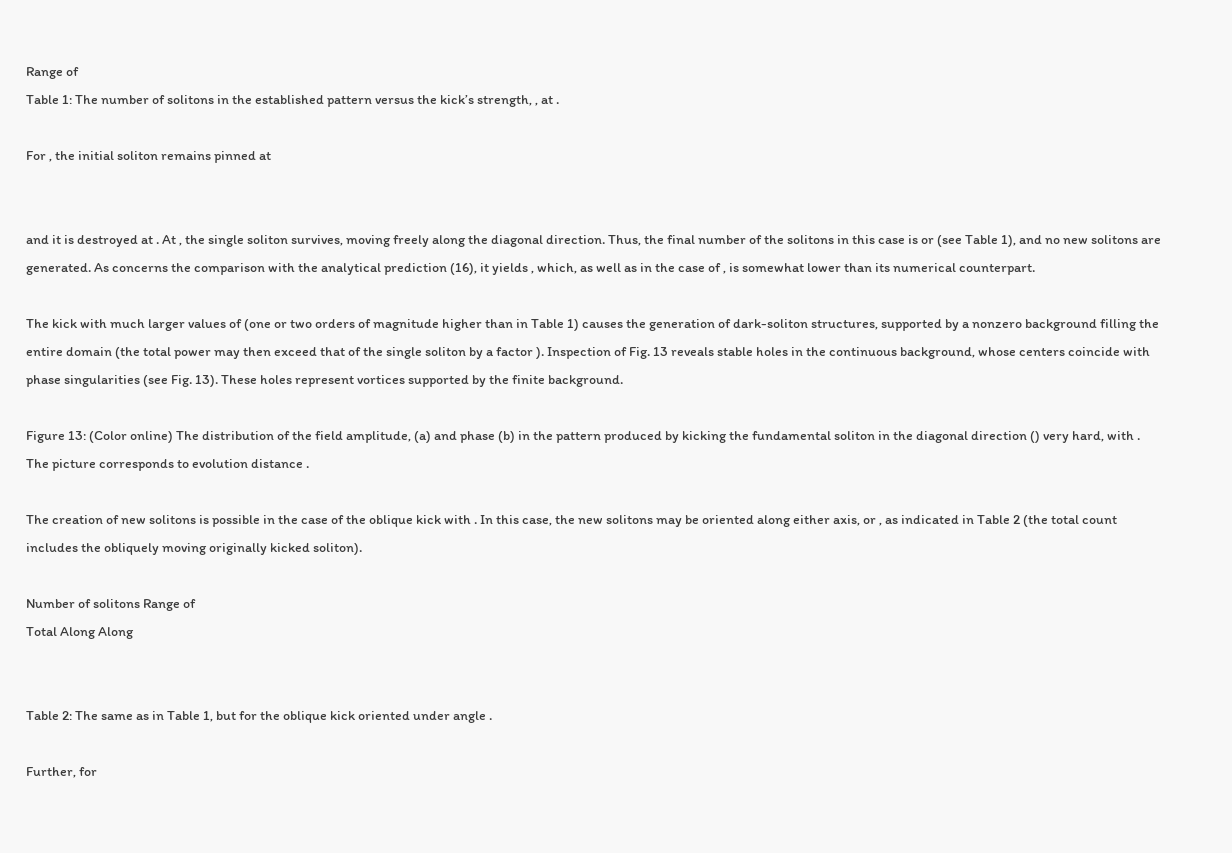Range of
Table 1: The number of solitons in the established pattern versus the kick’s strength, , at .

For , the initial soliton remains pinned at


and it is destroyed at . At , the single soliton survives, moving freely along the diagonal direction. Thus, the final number of the solitons in this case is or (see Table 1), and no new solitons are generated. As concerns the comparison with the analytical prediction (16), it yields , which, as well as in the case of , is somewhat lower than its numerical counterpart.

The kick with much larger values of (one or two orders of magnitude higher than in Table 1) causes the generation of dark-soliton structures, supported by a nonzero background filling the entire domain (the total power may then exceed that of the single soliton by a factor ). Inspection of Fig. 13 reveals stable holes in the continuous background, whose centers coincide with phase singularities (see Fig. 13). These holes represent vortices supported by the finite background.

Figure 13: (Color online) The distribution of the field amplitude, (a) and phase (b) in the pattern produced by kicking the fundamental soliton in the diagonal direction () very hard, with . The picture corresponds to evolution distance .

The creation of new solitons is possible in the case of the oblique kick with . In this case, the new solitons may be oriented along either axis, or , as indicated in Table 2 (the total count includes the obliquely moving originally kicked soliton).

Number of solitons Range of
Total Along Along


Table 2: The same as in Table 1, but for the oblique kick oriented under angle .

Further, for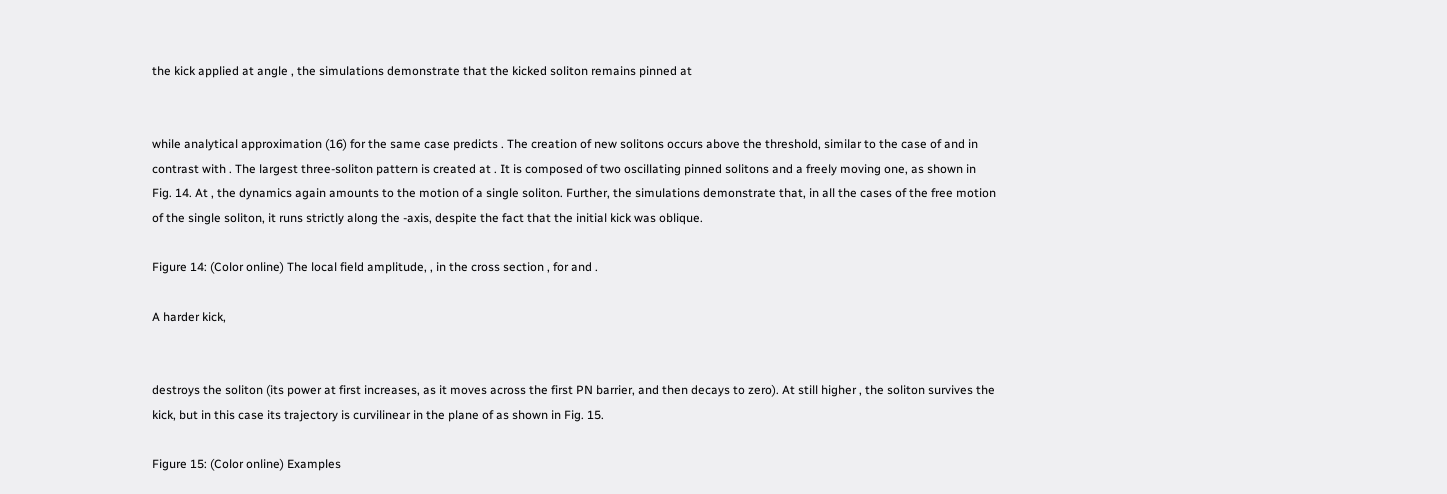the kick applied at angle , the simulations demonstrate that the kicked soliton remains pinned at


while analytical approximation (16) for the same case predicts . The creation of new solitons occurs above the threshold, similar to the case of and in contrast with . The largest three-soliton pattern is created at . It is composed of two oscillating pinned solitons and a freely moving one, as shown in Fig. 14. At , the dynamics again amounts to the motion of a single soliton. Further, the simulations demonstrate that, in all the cases of the free motion of the single soliton, it runs strictly along the -axis, despite the fact that the initial kick was oblique.

Figure 14: (Color online) The local field amplitude, , in the cross section , for and .

A harder kick,


destroys the soliton (its power at first increases, as it moves across the first PN barrier, and then decays to zero). At still higher , the soliton survives the kick, but in this case its trajectory is curvilinear in the plane of as shown in Fig. 15.

Figure 15: (Color online) Examples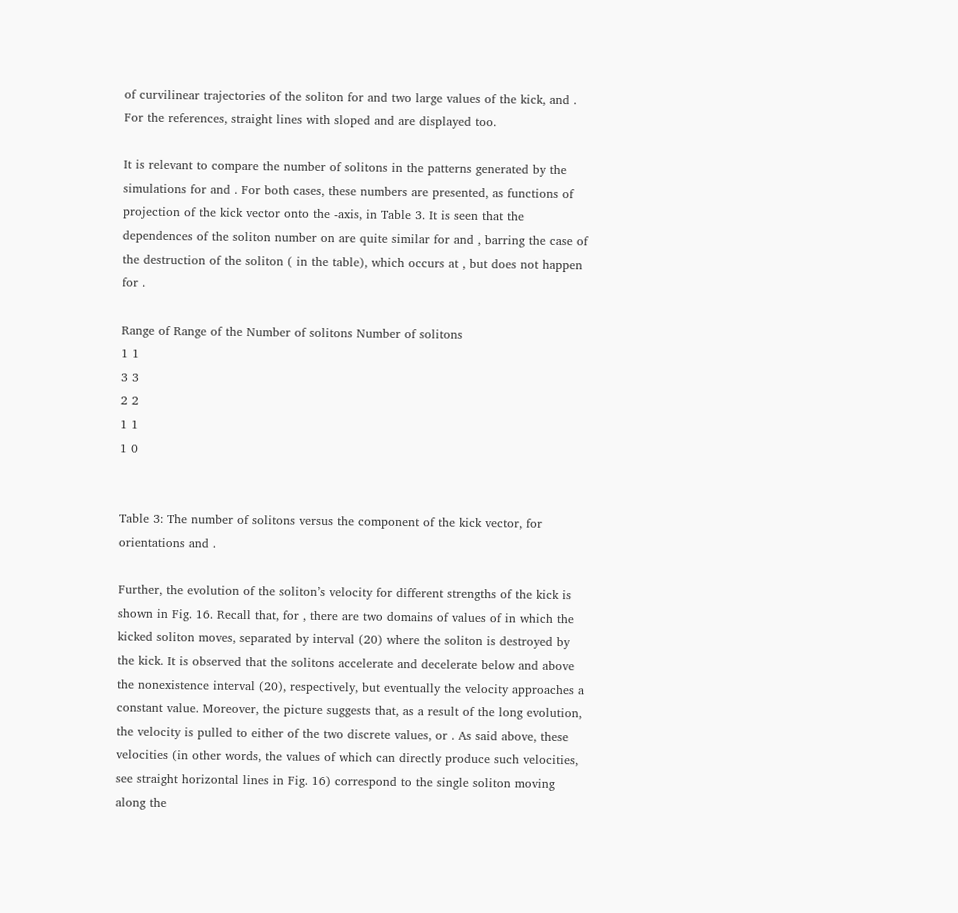of curvilinear trajectories of the soliton for and two large values of the kick, and . For the references, straight lines with sloped and are displayed too.

It is relevant to compare the number of solitons in the patterns generated by the simulations for and . For both cases, these numbers are presented, as functions of projection of the kick vector onto the -axis, in Table 3. It is seen that the dependences of the soliton number on are quite similar for and , barring the case of the destruction of the soliton ( in the table), which occurs at , but does not happen for .

Range of Range of the Number of solitons Number of solitons
1 1
3 3
2 2
1 1
1 0


Table 3: The number of solitons versus the component of the kick vector, for orientations and .

Further, the evolution of the soliton’s velocity for different strengths of the kick is shown in Fig. 16. Recall that, for , there are two domains of values of in which the kicked soliton moves, separated by interval (20) where the soliton is destroyed by the kick. It is observed that the solitons accelerate and decelerate below and above the nonexistence interval (20), respectively, but eventually the velocity approaches a constant value. Moreover, the picture suggests that, as a result of the long evolution, the velocity is pulled to either of the two discrete values, or . As said above, these velocities (in other words, the values of which can directly produce such velocities, see straight horizontal lines in Fig. 16) correspond to the single soliton moving along the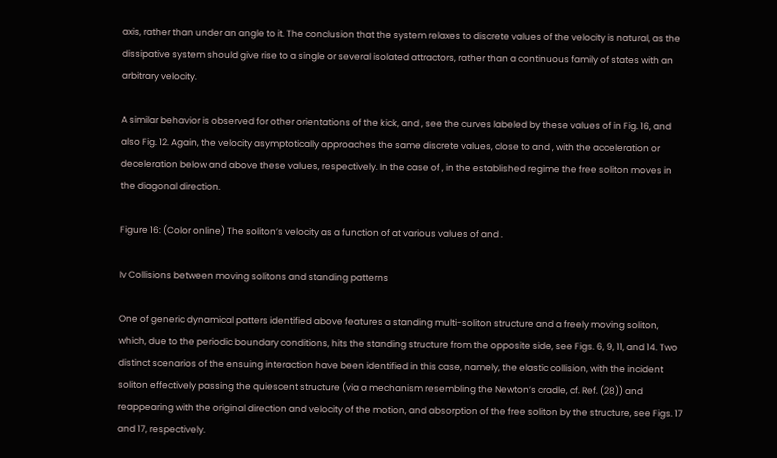axis, rather than under an angle to it. The conclusion that the system relaxes to discrete values of the velocity is natural, as the dissipative system should give rise to a single or several isolated attractors, rather than a continuous family of states with an arbitrary velocity.

A similar behavior is observed for other orientations of the kick, and , see the curves labeled by these values of in Fig. 16, and also Fig. 12. Again, the velocity asymptotically approaches the same discrete values, close to and , with the acceleration or deceleration below and above these values, respectively. In the case of , in the established regime the free soliton moves in the diagonal direction.

Figure 16: (Color online) The soliton’s velocity as a function of at various values of and .

Iv Collisions between moving solitons and standing patterns

One of generic dynamical patters identified above features a standing multi-soliton structure and a freely moving soliton, which, due to the periodic boundary conditions, hits the standing structure from the opposite side, see Figs. 6, 9, 11, and 14. Two distinct scenarios of the ensuing interaction have been identified in this case, namely, the elastic collision, with the incident soliton effectively passing the quiescent structure (via a mechanism resembling the Newton’s cradle, cf. Ref. (28)) and reappearing with the original direction and velocity of the motion, and absorption of the free soliton by the structure, see Figs. 17 and 17, respectively.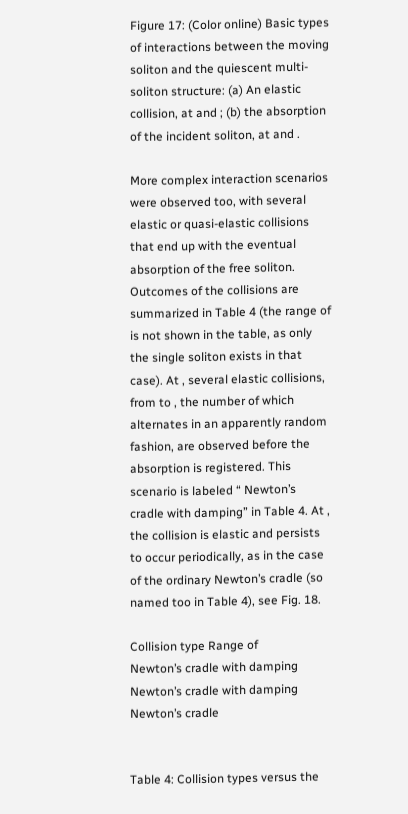Figure 17: (Color online) Basic types of interactions between the moving soliton and the quiescent multi-soliton structure: (a) An elastic collision, at and ; (b) the absorption of the incident soliton, at and .

More complex interaction scenarios were observed too, with several elastic or quasi-elastic collisions that end up with the eventual absorption of the free soliton. Outcomes of the collisions are summarized in Table 4 (the range of is not shown in the table, as only the single soliton exists in that case). At , several elastic collisions, from to , the number of which alternates in an apparently random fashion, are observed before the absorption is registered. This scenario is labeled “ Newton’s cradle with damping” in Table 4. At , the collision is elastic and persists to occur periodically, as in the case of the ordinary Newton’s cradle (so named too in Table 4), see Fig. 18.

Collision type Range of
Newton’s cradle with damping
Newton’s cradle with damping
Newton’s cradle


Table 4: Collision types versus the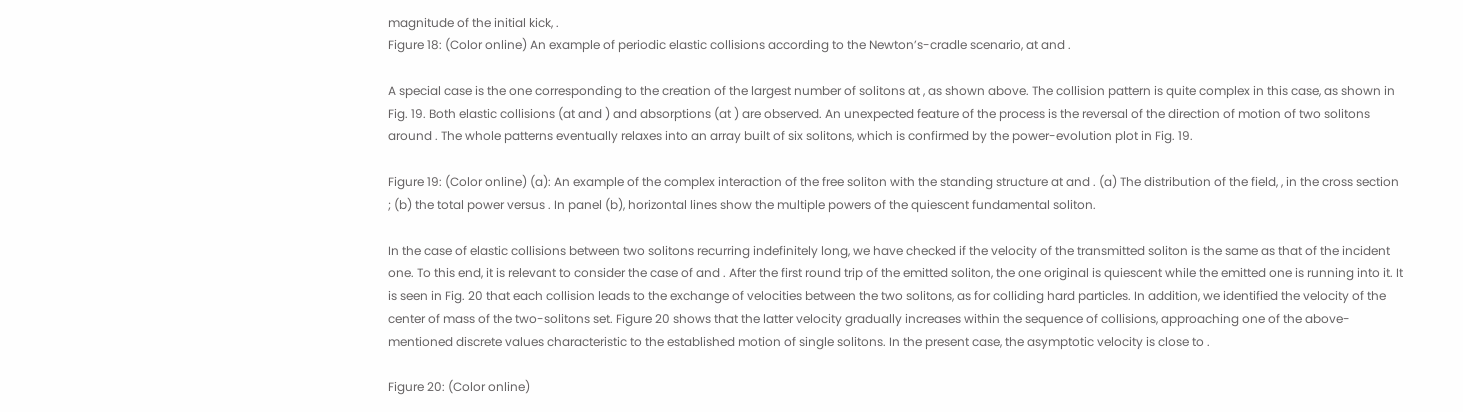magnitude of the initial kick, .
Figure 18: (Color online) An example of periodic elastic collisions according to the Newton’s-cradle scenario, at and .

A special case is the one corresponding to the creation of the largest number of solitons at , as shown above. The collision pattern is quite complex in this case, as shown in Fig. 19. Both elastic collisions (at and ) and absorptions (at ) are observed. An unexpected feature of the process is the reversal of the direction of motion of two solitons around . The whole patterns eventually relaxes into an array built of six solitons, which is confirmed by the power-evolution plot in Fig. 19.

Figure 19: (Color online) (a): An example of the complex interaction of the free soliton with the standing structure at and . (a) The distribution of the field, , in the cross section ; (b) the total power versus . In panel (b), horizontal lines show the multiple powers of the quiescent fundamental soliton.

In the case of elastic collisions between two solitons recurring indefinitely long, we have checked if the velocity of the transmitted soliton is the same as that of the incident one. To this end, it is relevant to consider the case of and . After the first round trip of the emitted soliton, the one original is quiescent while the emitted one is running into it. It is seen in Fig. 20 that each collision leads to the exchange of velocities between the two solitons, as for colliding hard particles. In addition, we identified the velocity of the center of mass of the two-solitons set. Figure 20 shows that the latter velocity gradually increases within the sequence of collisions, approaching one of the above-mentioned discrete values characteristic to the established motion of single solitons. In the present case, the asymptotic velocity is close to .

Figure 20: (Color online)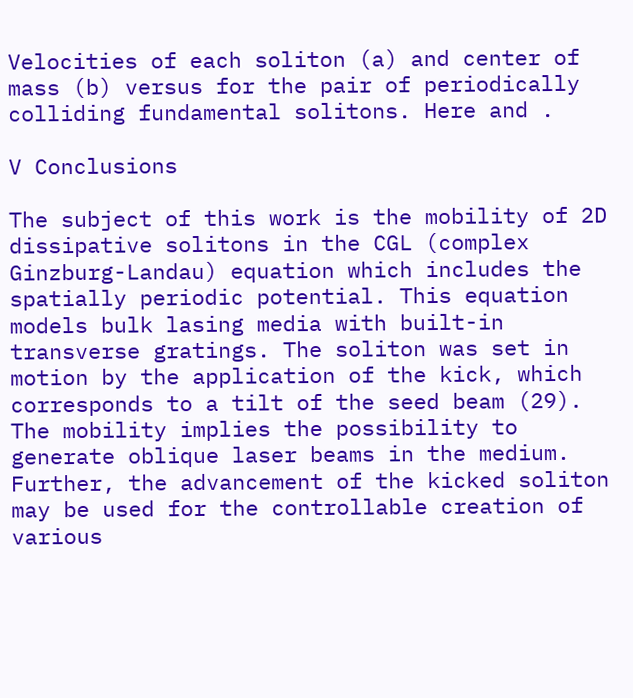Velocities of each soliton (a) and center of mass (b) versus for the pair of periodically colliding fundamental solitons. Here and .

V Conclusions

The subject of this work is the mobility of 2D dissipative solitons in the CGL (complex Ginzburg-Landau) equation which includes the spatially periodic potential. This equation models bulk lasing media with built-in transverse gratings. The soliton was set in motion by the application of the kick, which corresponds to a tilt of the seed beam (29). The mobility implies the possibility to generate oblique laser beams in the medium. Further, the advancement of the kicked soliton may be used for the controllable creation of various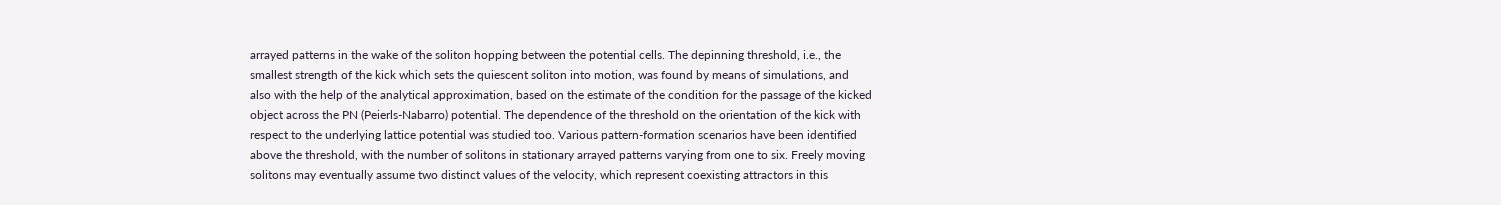arrayed patterns in the wake of the soliton hopping between the potential cells. The depinning threshold, i.e., the smallest strength of the kick which sets the quiescent soliton into motion, was found by means of simulations, and also with the help of the analytical approximation, based on the estimate of the condition for the passage of the kicked object across the PN (Peierls-Nabarro) potential. The dependence of the threshold on the orientation of the kick with respect to the underlying lattice potential was studied too. Various pattern-formation scenarios have been identified above the threshold, with the number of solitons in stationary arrayed patterns varying from one to six. Freely moving solitons may eventually assume two distinct values of the velocity, which represent coexisting attractors in this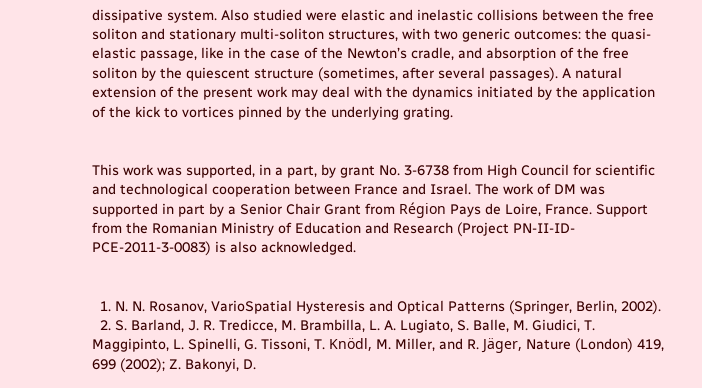dissipative system. Also studied were elastic and inelastic collisions between the free soliton and stationary multi-soliton structures, with two generic outcomes: the quasi-elastic passage, like in the case of the Newton’s cradle, and absorption of the free soliton by the quiescent structure (sometimes, after several passages). A natural extension of the present work may deal with the dynamics initiated by the application of the kick to vortices pinned by the underlying grating.


This work was supported, in a part, by grant No. 3-6738 from High Council for scientific and technological cooperation between France and Israel. The work of DM was supported in part by a Senior Chair Grant from Région Pays de Loire, France. Support from the Romanian Ministry of Education and Research (Project PN-II-ID-PCE-2011-3-0083) is also acknowledged.


  1. N. N. Rosanov, VarioSpatial Hysteresis and Optical Patterns (Springer, Berlin, 2002).
  2. S. Barland, J. R. Tredicce, M. Brambilla, L. A. Lugiato, S. Balle, M. Giudici, T. Maggipinto, L. Spinelli, G. Tissoni, T. Knödl, M. Miller, and R. Jäger, Nature (London) 419, 699 (2002); Z. Bakonyi, D.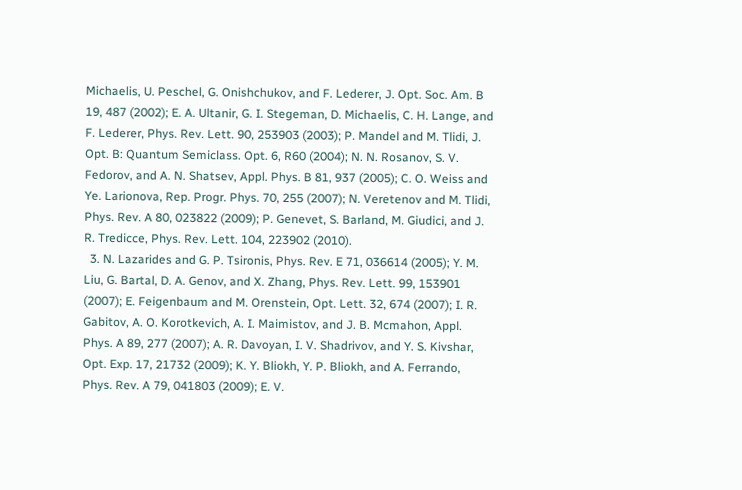Michaelis, U. Peschel, G. Onishchukov, and F. Lederer, J. Opt. Soc. Am. B 19, 487 (2002); E. A. Ultanir, G. I. Stegeman, D. Michaelis, C. H. Lange, and F. Lederer, Phys. Rev. Lett. 90, 253903 (2003); P. Mandel and M. Tlidi, J. Opt. B: Quantum Semiclass. Opt. 6, R60 (2004); N. N. Rosanov, S. V. Fedorov, and A. N. Shatsev, Appl. Phys. B 81, 937 (2005); C. O. Weiss and Ye. Larionova, Rep. Progr. Phys. 70, 255 (2007); N. Veretenov and M. Tlidi, Phys. Rev. A 80, 023822 (2009); P. Genevet, S. Barland, M. Giudici, and J. R. Tredicce, Phys. Rev. Lett. 104, 223902 (2010).
  3. N. Lazarides and G. P. Tsironis, Phys. Rev. E 71, 036614 (2005); Y. M. Liu, G. Bartal, D. A. Genov, and X. Zhang, Phys. Rev. Lett. 99, 153901 (2007); E. Feigenbaum and M. Orenstein, Opt. Lett. 32, 674 (2007); I. R. Gabitov, A. O. Korotkevich, A. I. Maimistov, and J. B. Mcmahon, Appl. Phys. A 89, 277 (2007); A. R. Davoyan, I. V. Shadrivov, and Y. S. Kivshar, Opt. Exp. 17, 21732 (2009); K. Y. Bliokh, Y. P. Bliokh, and A. Ferrando, Phys. Rev. A 79, 041803 (2009); E. V.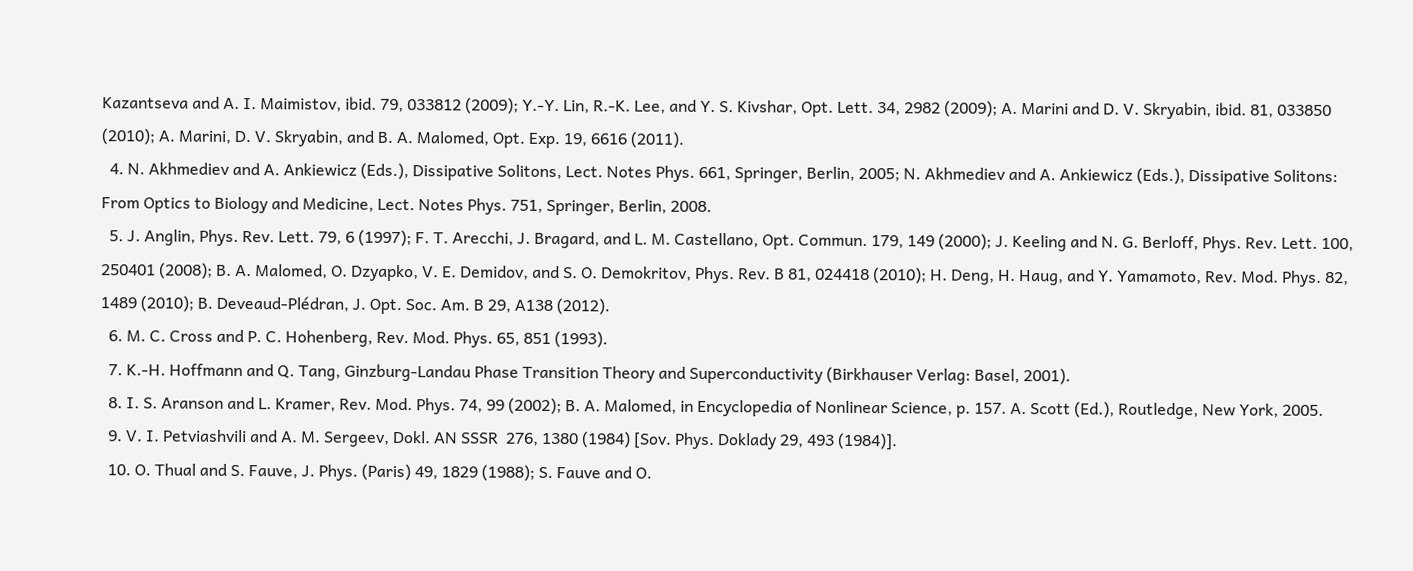Kazantseva and A. I. Maimistov, ibid. 79, 033812 (2009); Y.-Y. Lin, R.-K. Lee, and Y. S. Kivshar, Opt. Lett. 34, 2982 (2009); A. Marini and D. V. Skryabin, ibid. 81, 033850 (2010); A. Marini, D. V. Skryabin, and B. A. Malomed, Opt. Exp. 19, 6616 (2011).
  4. N. Akhmediev and A. Ankiewicz (Eds.), Dissipative Solitons, Lect. Notes Phys. 661, Springer, Berlin, 2005; N. Akhmediev and A. Ankiewicz (Eds.), Dissipative Solitons: From Optics to Biology and Medicine, Lect. Notes Phys. 751, Springer, Berlin, 2008.
  5. J. Anglin, Phys. Rev. Lett. 79, 6 (1997); F. T. Arecchi, J. Bragard, and L. M. Castellano, Opt. Commun. 179, 149 (2000); J. Keeling and N. G. Berloff, Phys. Rev. Lett. 100, 250401 (2008); B. A. Malomed, O. Dzyapko, V. E. Demidov, and S. O. Demokritov, Phys. Rev. B 81, 024418 (2010); H. Deng, H. Haug, and Y. Yamamoto, Rev. Mod. Phys. 82, 1489 (2010); B. Deveaud-Plédran, J. Opt. Soc. Am. B 29, A138 (2012).
  6. M. C. Cross and P. C. Hohenberg, Rev. Mod. Phys. 65, 851 (1993).
  7. K.-H. Hoffmann and Q. Tang, Ginzburg-Landau Phase Transition Theory and Superconductivity (Birkhauser Verlag: Basel, 2001).
  8. I. S. Aranson and L. Kramer, Rev. Mod. Phys. 74, 99 (2002); B. A. Malomed, in Encyclopedia of Nonlinear Science, p. 157. A. Scott (Ed.), Routledge, New York, 2005.
  9. V. I. Petviashvili and A. M. Sergeev, Dokl. AN SSSR  276, 1380 (1984) [Sov. Phys. Doklady 29, 493 (1984)].
  10. O. Thual and S. Fauve, J. Phys. (Paris) 49, 1829 (1988); S. Fauve and O.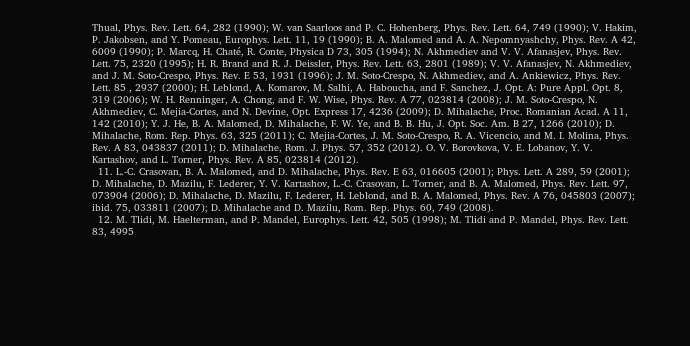Thual, Phys. Rev. Lett. 64, 282 (1990); W. van Saarloos and P. C. Hohenberg, Phys. Rev. Lett. 64, 749 (1990); V. Hakim, P. Jakobsen, and Y. Pomeau, Europhys. Lett. 11, 19 (1990); B. A. Malomed and A. A. Nepomnyashchy, Phys. Rev. A 42, 6009 (1990); P. Marcq, H. Chaté, R. Conte, Physica D 73, 305 (1994); N. Akhmediev and V. V. Afanasjev, Phys. Rev. Lett. 75, 2320 (1995); H. R. Brand and R. J. Deissler, Phys. Rev. Lett. 63, 2801 (1989); V. V. Afanasjev, N. Akhmediev, and J. M. Soto-Crespo, Phys. Rev. E 53, 1931 (1996); J. M. Soto-Crespo, N. Akhmediev, and A. Ankiewicz, Phys. Rev. Lett. 85 , 2937 (2000); H. Leblond, A. Komarov, M. Salhi, A. Haboucha, and F. Sanchez, J. Opt. A: Pure Appl. Opt. 8, 319 (2006); W. H. Renninger, A. Chong, and F. W. Wise, Phys. Rev. A 77, 023814 (2008); J. M. Soto-Crespo, N. Akhmediev, C. Mejia-Cortes, and N. Devine, Opt. Express 17, 4236 (2009); D. Mihalache, Proc. Romanian Acad. A 11, 142 (2010); Y. J. He, B. A. Malomed, D. Mihalache, F. W. Ye, and B. B. Hu, J. Opt. Soc. Am. B 27, 1266 (2010); D. Mihalache, Rom. Rep. Phys. 63, 325 (2011); C. Mejia-Cortes, J. M. Soto-Crespo, R. A. Vicencio, and M. I. Molina, Phys. Rev. A 83, 043837 (2011); D. Mihalache, Rom. J. Phys. 57, 352 (2012). O. V. Borovkova, V. E. Lobanov, Y. V. Kartashov, and L. Torner, Phys. Rev. A 85, 023814 (2012).
  11. L.-C. Crasovan, B. A. Malomed, and D. Mihalache, Phys. Rev. E 63, 016605 (2001); Phys. Lett. A 289, 59 (2001); D. Mihalache, D. Mazilu, F. Lederer, Y. V. Kartashov, L.-C. Crasovan, L. Torner, and B. A. Malomed, Phys. Rev. Lett. 97, 073904 (2006); D. Mihalache, D. Mazilu, F. Lederer, H. Leblond, and B. A. Malomed, Phys. Rev. A 76, 045803 (2007); ibid. 75, 033811 (2007); D. Mihalache and D. Mazilu, Rom. Rep. Phys. 60, 749 (2008).
  12. M. Tlidi, M. Haelterman, and P. Mandel, Europhys. Lett. 42, 505 (1998); M. Tlidi and P. Mandel, Phys. Rev. Lett. 83, 4995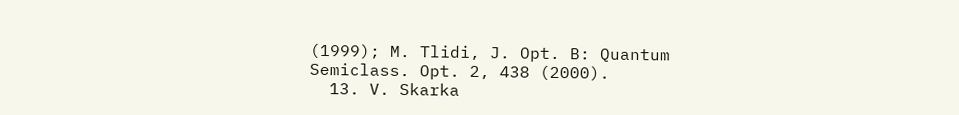(1999); M. Tlidi, J. Opt. B: Quantum Semiclass. Opt. 2, 438 (2000).
  13. V. Skarka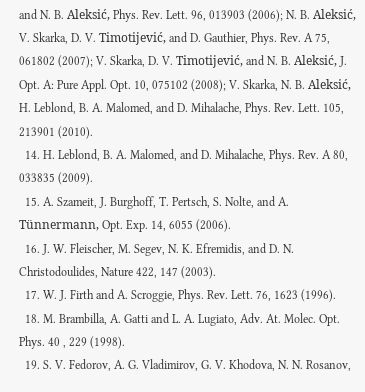and N. B. Aleksić, Phys. Rev. Lett. 96, 013903 (2006); N. B. Aleksić, V. Skarka, D. V. Timotijević, and D. Gauthier, Phys. Rev. A 75, 061802 (2007); V. Skarka, D. V. Timotijević, and N. B. Aleksić, J. Opt. A: Pure Appl. Opt. 10, 075102 (2008); V. Skarka, N. B. Aleksić, H. Leblond, B. A. Malomed, and D. Mihalache, Phys. Rev. Lett. 105, 213901 (2010).
  14. H. Leblond, B. A. Malomed, and D. Mihalache, Phys. Rev. A 80, 033835 (2009).
  15. A. Szameit, J. Burghoff, T. Pertsch, S. Nolte, and A. Tünnermann, Opt. Exp. 14, 6055 (2006).
  16. J. W. Fleischer, M. Segev, N. K. Efremidis, and D. N. Christodoulides, Nature 422, 147 (2003).
  17. W. J. Firth and A. Scroggie, Phys. Rev. Lett. 76, 1623 (1996).
  18. M. Brambilla, A. Gatti and L. A. Lugiato, Adv. At. Molec. Opt. Phys. 40 , 229 (1998).
  19. S. V. Fedorov, A. G. Vladimirov, G. V. Khodova, N. N. Rosanov,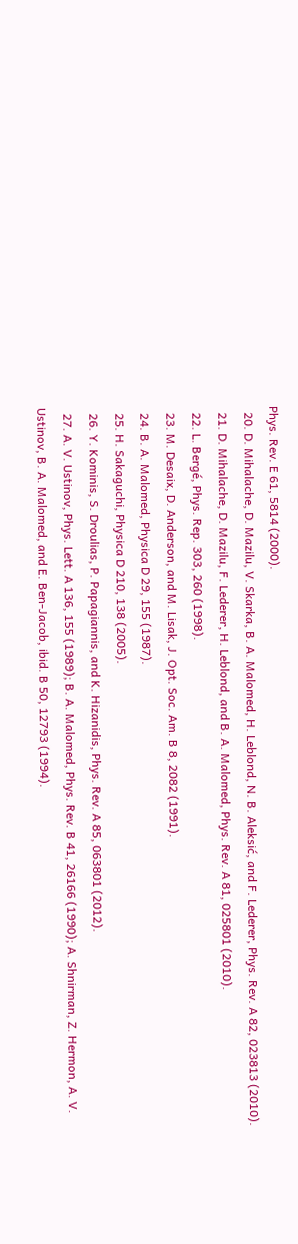Phys. Rev. E 61, 5814 (2000).
  20. D. Mihalache, D. Mazilu, V. Skarka, B. A. Malomed, H. Leblond, N. B. Aleksić, and F. Lederer, Phys. Rev. A 82, 023813 (2010).
  21. D. Mihalache, D. Mazilu, F. Lederer, H. Leblond, and B. A. Malomed, Phys. Rev. A 81, 025801 (2010).
  22. L. Bergé, Phys. Rep. 303, 260 (1998).
  23. M. Desaix, D. Anderson, and M. Lisak, J. Opt. Soc. Am. B 8, 2082 (1991).
  24. B. A. Malomed, Physica D 29, 155 (1987).
  25. H. Sakaguchi, Physica D 210, 138 (2005).
  26. Y. Kominis, S. Droulias, P. Papagiannis, and K. Hizanidis, Phys. Rev. A 85, 063801 (2012).
  27. A. V. Ustinov, Phys. Lett. A 136, 155 (1989); B. A. Malomed, Phys. Rev. B 41, 26166 (1990); A. Shnirman, Z. Hermon, A. V. Ustinov, B. A. Malomed, and E. Ben-Jacob, ibid. B 50, 12793 (1994).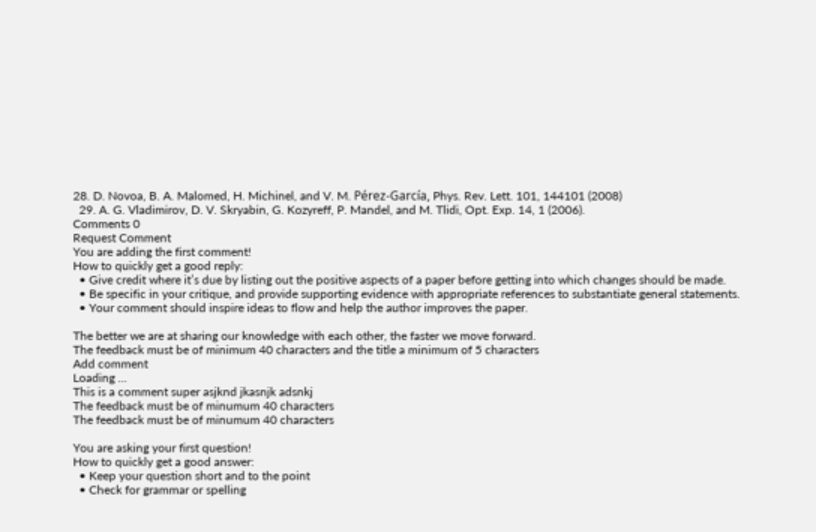28. D. Novoa, B. A. Malomed, H. Michinel, and V. M. Pérez-García, Phys. Rev. Lett. 101, 144101 (2008)
  29. A. G. Vladimirov, D. V. Skryabin, G. Kozyreff, P. Mandel, and M. Tlidi, Opt. Exp. 14, 1 (2006).
Comments 0
Request Comment
You are adding the first comment!
How to quickly get a good reply:
  • Give credit where it’s due by listing out the positive aspects of a paper before getting into which changes should be made.
  • Be specific in your critique, and provide supporting evidence with appropriate references to substantiate general statements.
  • Your comment should inspire ideas to flow and help the author improves the paper.

The better we are at sharing our knowledge with each other, the faster we move forward.
The feedback must be of minimum 40 characters and the title a minimum of 5 characters
Add comment
Loading ...
This is a comment super asjknd jkasnjk adsnkj
The feedback must be of minumum 40 characters
The feedback must be of minumum 40 characters

You are asking your first question!
How to quickly get a good answer:
  • Keep your question short and to the point
  • Check for grammar or spelling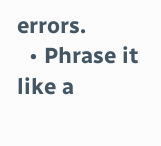errors.
  • Phrase it like a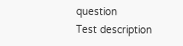question
Test description